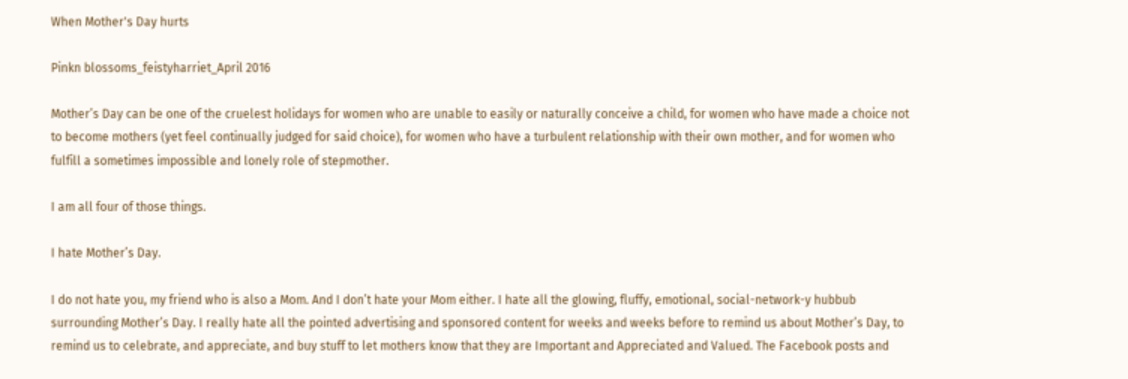When Mother's Day hurts

Pinkn blossoms_feistyharriet_April 2016

Mother’s Day can be one of the cruelest holidays for women who are unable to easily or naturally conceive a child, for women who have made a choice not to become mothers (yet feel continually judged for said choice), for women who have a turbulent relationship with their own mother, and for women who fulfill a sometimes impossible and lonely role of stepmother.

I am all four of those things.

I hate Mother’s Day.

I do not hate you, my friend who is also a Mom. And I don’t hate your Mom either. I hate all the glowing, fluffy, emotional, social-network-y hubbub surrounding Mother’s Day. I really hate all the pointed advertising and sponsored content for weeks and weeks before to remind us about Mother’s Day, to remind us to celebrate, and appreciate, and buy stuff to let mothers know that they are Important and Appreciated and Valued. The Facebook posts and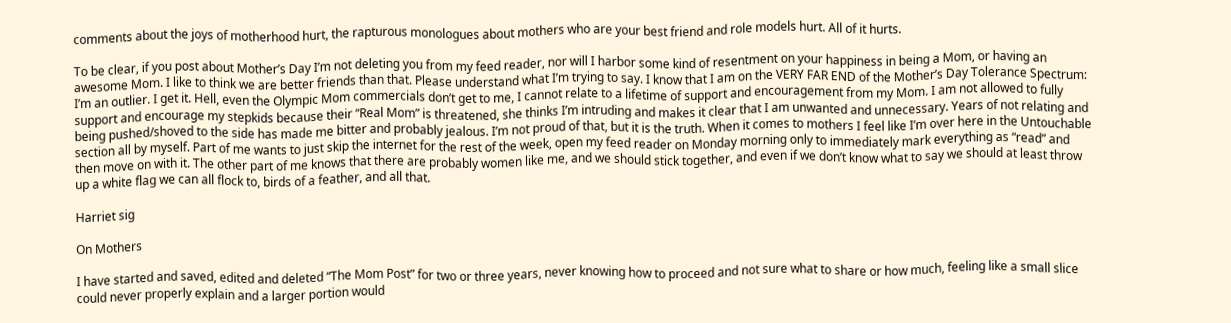comments about the joys of motherhood hurt, the rapturous monologues about mothers who are your best friend and role models hurt. All of it hurts.

To be clear, if you post about Mother’s Day I’m not deleting you from my feed reader, nor will I harbor some kind of resentment on your happiness in being a Mom, or having an awesome Mom. I like to think we are better friends than that. Please understand what I’m trying to say. I know that I am on the VERY FAR END of the Mother’s Day Tolerance Spectrum: I’m an outlier. I get it. Hell, even the Olympic Mom commercials don’t get to me, I cannot relate to a lifetime of support and encouragement from my Mom. I am not allowed to fully support and encourage my stepkids because their “Real Mom” is threatened, she thinks I’m intruding and makes it clear that I am unwanted and unnecessary. Years of not relating and being pushed/shoved to the side has made me bitter and probably jealous. I’m not proud of that, but it is the truth. When it comes to mothers I feel like I’m over here in the Untouchable section all by myself. Part of me wants to just skip the internet for the rest of the week, open my feed reader on Monday morning only to immediately mark everything as “read” and then move on with it. The other part of me knows that there are probably women like me, and we should stick together, and even if we don’t know what to say we should at least throw up a white flag we can all flock to, birds of a feather, and all that.

Harriet sig

On Mothers

I have started and saved, edited and deleted “The Mom Post” for two or three years, never knowing how to proceed and not sure what to share or how much, feeling like a small slice could never properly explain and a larger portion would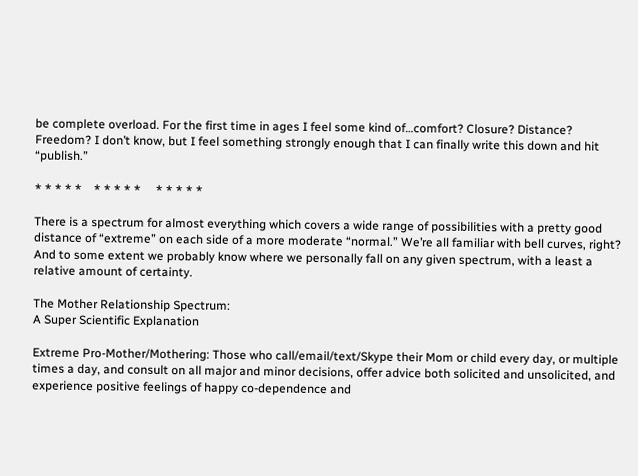be complete overload. For the first time in ages I feel some kind of…comfort? Closure? Distance? Freedom? I don’t know, but I feel something strongly enough that I can finally write this down and hit “publish.”

* * * * *    * * * * *     * * * * *

There is a spectrum for almost everything which covers a wide range of possibilities with a pretty good distance of “extreme” on each side of a more moderate “normal.” We’re all familiar with bell curves, right? And to some extent we probably know where we personally fall on any given spectrum, with a least a relative amount of certainty.

The Mother Relationship Spectrum:
A Super Scientific Explanation

Extreme Pro-Mother/Mothering: Those who call/email/text/Skype their Mom or child every day, or multiple times a day, and consult on all major and minor decisions, offer advice both solicited and unsolicited, and experience positive feelings of happy co-dependence and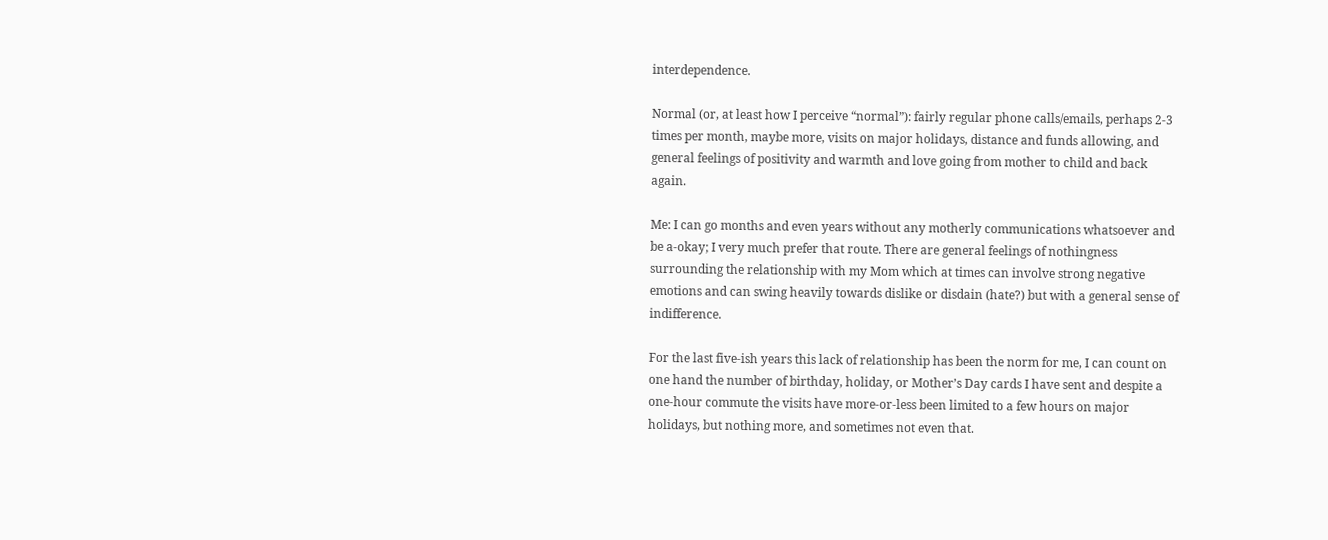interdependence.

Normal (or, at least how I perceive “normal”): fairly regular phone calls/emails, perhaps 2-3 times per month, maybe more, visits on major holidays, distance and funds allowing, and general feelings of positivity and warmth and love going from mother to child and back again.

Me: I can go months and even years without any motherly communications whatsoever and be a-okay; I very much prefer that route. There are general feelings of nothingness surrounding the relationship with my Mom which at times can involve strong negative emotions and can swing heavily towards dislike or disdain (hate?) but with a general sense of indifference.

For the last five-ish years this lack of relationship has been the norm for me, I can count on one hand the number of birthday, holiday, or Mother’s Day cards I have sent and despite a one-hour commute the visits have more-or-less been limited to a few hours on major holidays, but nothing more, and sometimes not even that.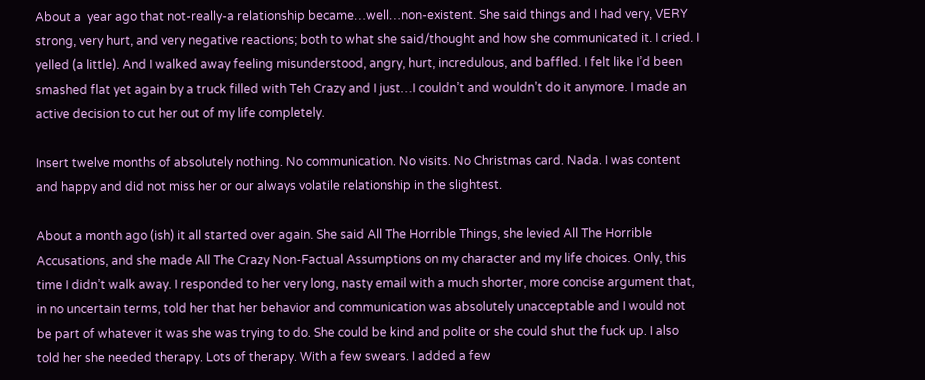About a  year ago that not-really-a relationship became…well…non-existent. She said things and I had very, VERY strong, very hurt, and very negative reactions; both to what she said/thought and how she communicated it. I cried. I yelled (a little). And I walked away feeling misunderstood, angry, hurt, incredulous, and baffled. I felt like I’d been smashed flat yet again by a truck filled with Teh Crazy and I just…I couldn’t and wouldn’t do it anymore. I made an active decision to cut her out of my life completely.

Insert twelve months of absolutely nothing. No communication. No visits. No Christmas card. Nada. I was content and happy and did not miss her or our always volatile relationship in the slightest.

About a month ago (ish) it all started over again. She said All The Horrible Things, she levied All The Horrible Accusations, and she made All The Crazy Non-Factual Assumptions on my character and my life choices. Only, this time I didn’t walk away. I responded to her very long, nasty email with a much shorter, more concise argument that, in no uncertain terms, told her that her behavior and communication was absolutely unacceptable and I would not be part of whatever it was she was trying to do. She could be kind and polite or she could shut the fuck up. I also told her she needed therapy. Lots of therapy. With a few swears. I added a few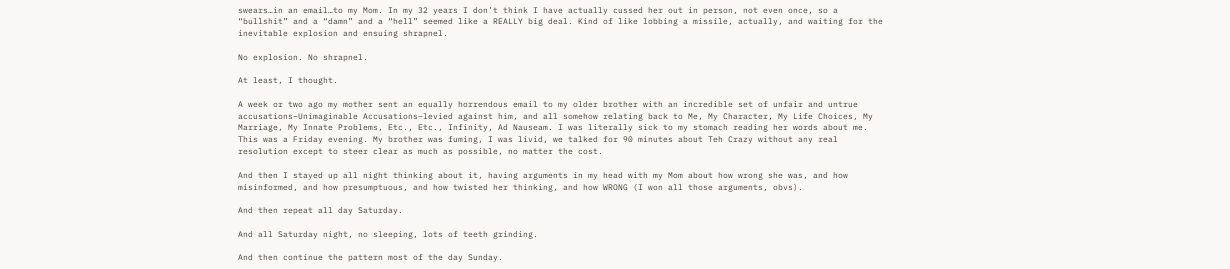swears…in an email…to my Mom. In my 32 years I don’t think I have actually cussed her out in person, not even once, so a “bullshit” and a “damn” and a “hell” seemed like a REALLY big deal. Kind of like lobbing a missile, actually, and waiting for the inevitable explosion and ensuing shrapnel.

No explosion. No shrapnel.

At least, I thought.

A week or two ago my mother sent an equally horrendous email to my older brother with an incredible set of unfair and untrue accusations–Unimaginable Accusations–levied against him, and all somehow relating back to Me, My Character, My Life Choices, My Marriage, My Innate Problems, Etc., Etc., Infinity, Ad Nauseam. I was literally sick to my stomach reading her words about me. This was a Friday evening. My brother was fuming, I was livid, we talked for 90 minutes about Teh Crazy without any real resolution except to steer clear as much as possible, no matter the cost.

And then I stayed up all night thinking about it, having arguments in my head with my Mom about how wrong she was, and how misinformed, and how presumptuous, and how twisted her thinking, and how WRONG (I won all those arguments, obvs).

And then repeat all day Saturday.

And all Saturday night, no sleeping, lots of teeth grinding.

And then continue the pattern most of the day Sunday.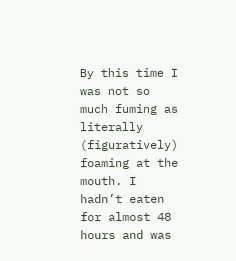By this time I was not so much fuming as literally (figuratively) foaming at the mouth. I hadn’t eaten for almost 48 hours and was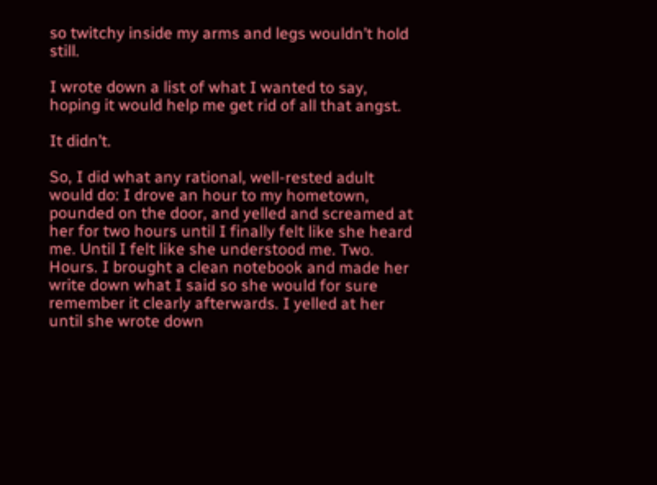so twitchy inside my arms and legs wouldn’t hold still.

I wrote down a list of what I wanted to say, hoping it would help me get rid of all that angst.

It didn’t.

So, I did what any rational, well-rested adult would do: I drove an hour to my hometown, pounded on the door, and yelled and screamed at her for two hours until I finally felt like she heard me. Until I felt like she understood me. Two. Hours. I brought a clean notebook and made her write down what I said so she would for sure remember it clearly afterwards. I yelled at her until she wrote down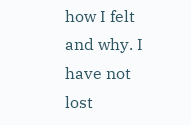how I felt and why. I have not lost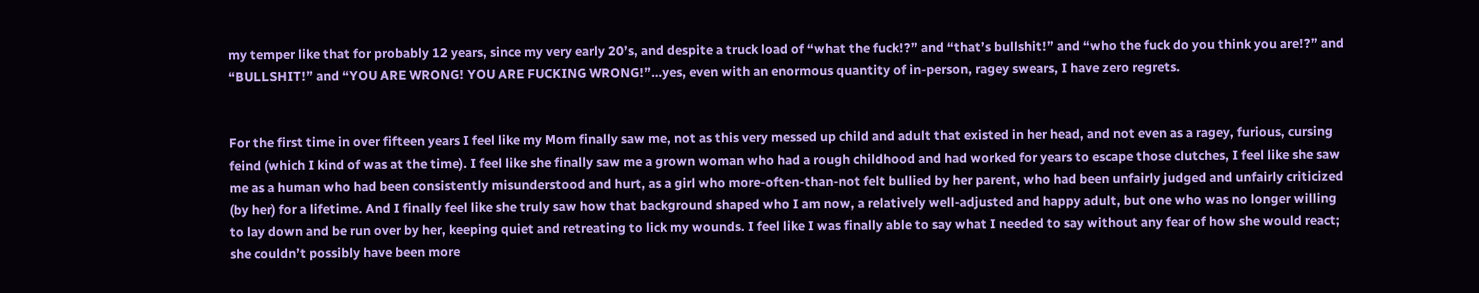my temper like that for probably 12 years, since my very early 20’s, and despite a truck load of “what the fuck!?” and “that’s bullshit!” and “who the fuck do you think you are!?” and “BULLSHIT!” and “YOU ARE WRONG! YOU ARE FUCKING WRONG!”…yes, even with an enormous quantity of in-person, ragey swears, I have zero regrets.


For the first time in over fifteen years I feel like my Mom finally saw me, not as this very messed up child and adult that existed in her head, and not even as a ragey, furious, cursing feind (which I kind of was at the time). I feel like she finally saw me a grown woman who had a rough childhood and had worked for years to escape those clutches, I feel like she saw me as a human who had been consistently misunderstood and hurt, as a girl who more-often-than-not felt bullied by her parent, who had been unfairly judged and unfairly criticized (by her) for a lifetime. And I finally feel like she truly saw how that background shaped who I am now, a relatively well-adjusted and happy adult, but one who was no longer willing to lay down and be run over by her, keeping quiet and retreating to lick my wounds. I feel like I was finally able to say what I needed to say without any fear of how she would react; she couldn’t possibly have been more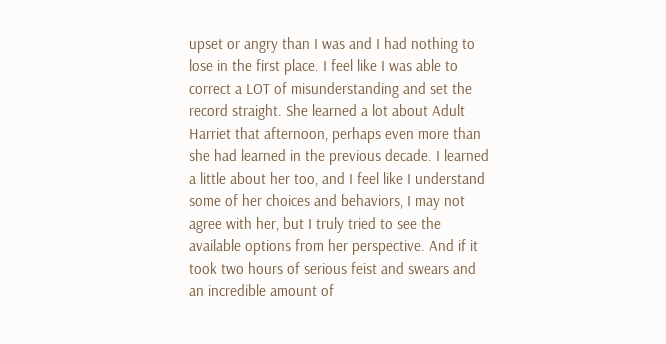upset or angry than I was and I had nothing to lose in the first place. I feel like I was able to correct a LOT of misunderstanding and set the record straight. She learned a lot about Adult Harriet that afternoon, perhaps even more than she had learned in the previous decade. I learned a little about her too, and I feel like I understand some of her choices and behaviors, I may not agree with her, but I truly tried to see the available options from her perspective. And if it took two hours of serious feist and swears and an incredible amount of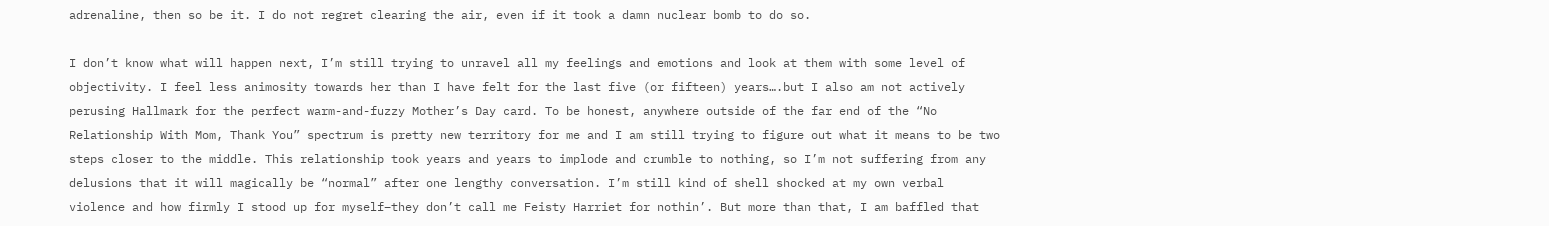adrenaline, then so be it. I do not regret clearing the air, even if it took a damn nuclear bomb to do so.

I don’t know what will happen next, I’m still trying to unravel all my feelings and emotions and look at them with some level of objectivity. I feel less animosity towards her than I have felt for the last five (or fifteen) years….but I also am not actively perusing Hallmark for the perfect warm-and-fuzzy Mother’s Day card. To be honest, anywhere outside of the far end of the “No Relationship With Mom, Thank You” spectrum is pretty new territory for me and I am still trying to figure out what it means to be two steps closer to the middle. This relationship took years and years to implode and crumble to nothing, so I’m not suffering from any delusions that it will magically be “normal” after one lengthy conversation. I’m still kind of shell shocked at my own verbal violence and how firmly I stood up for myself–they don’t call me Feisty Harriet for nothin’. But more than that, I am baffled that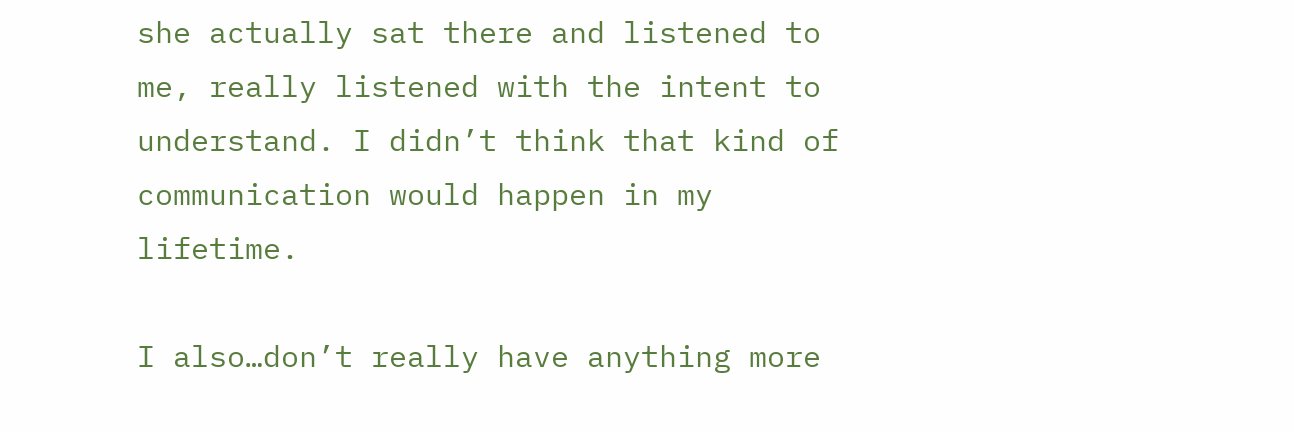she actually sat there and listened to me, really listened with the intent to understand. I didn’t think that kind of communication would happen in my lifetime.

I also…don’t really have anything more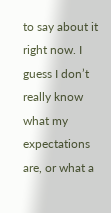to say about it right now. I guess I don’t really know what my expectations are, or what a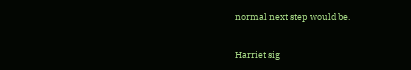normal next step would be.


Harriet sig